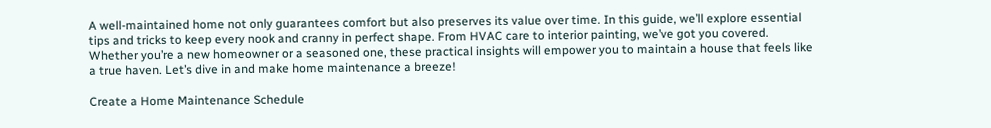A well-maintained home not only guarantees comfort but also preserves its value over time. In this guide, we’ll explore essential tips and tricks to keep every nook and cranny in perfect shape. From HVAC care to interior painting, we’ve got you covered. Whether you’re a new homeowner or a seasoned one, these practical insights will empower you to maintain a house that feels like a true haven. Let’s dive in and make home maintenance a breeze!

Create a Home Maintenance Schedule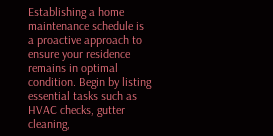Establishing a home maintenance schedule is a proactive approach to ensure your residence remains in optimal condition. Begin by listing essential tasks such as HVAC checks, gutter cleaning,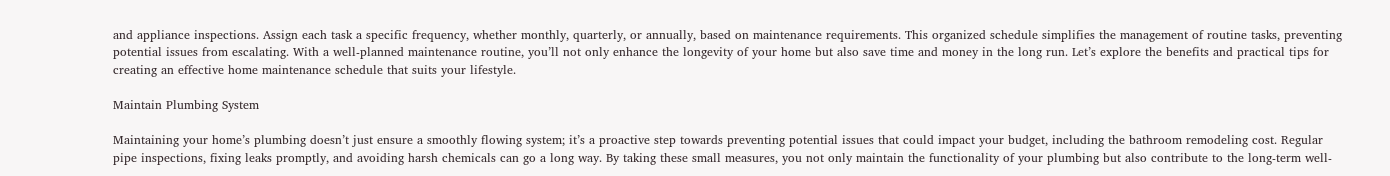and appliance inspections. Assign each task a specific frequency, whether monthly, quarterly, or annually, based on maintenance requirements. This organized schedule simplifies the management of routine tasks, preventing potential issues from escalating. With a well-planned maintenance routine, you’ll not only enhance the longevity of your home but also save time and money in the long run. Let’s explore the benefits and practical tips for creating an effective home maintenance schedule that suits your lifestyle.

Maintain Plumbing System

Maintaining your home’s plumbing doesn’t just ensure a smoothly flowing system; it’s a proactive step towards preventing potential issues that could impact your budget, including the bathroom remodeling cost. Regular pipe inspections, fixing leaks promptly, and avoiding harsh chemicals can go a long way. By taking these small measures, you not only maintain the functionality of your plumbing but also contribute to the long-term well-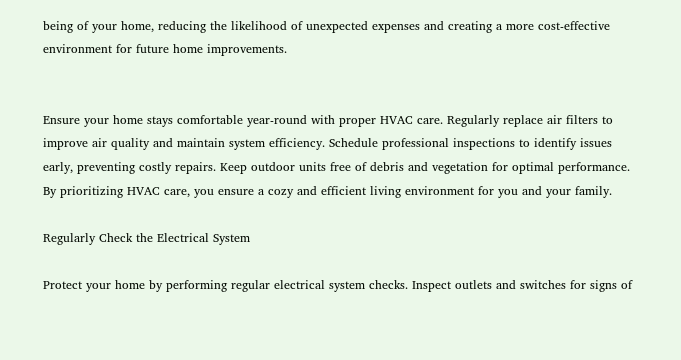being of your home, reducing the likelihood of unexpected expenses and creating a more cost-effective environment for future home improvements.


Ensure your home stays comfortable year-round with proper HVAC care. Regularly replace air filters to improve air quality and maintain system efficiency. Schedule professional inspections to identify issues early, preventing costly repairs. Keep outdoor units free of debris and vegetation for optimal performance. By prioritizing HVAC care, you ensure a cozy and efficient living environment for you and your family.

Regularly Check the Electrical System

Protect your home by performing regular electrical system checks. Inspect outlets and switches for signs of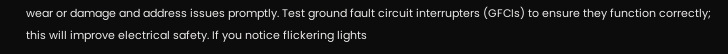wear or damage and address issues promptly. Test ground fault circuit interrupters (GFCIs) to ensure they function correctly; this will improve electrical safety. If you notice flickering lights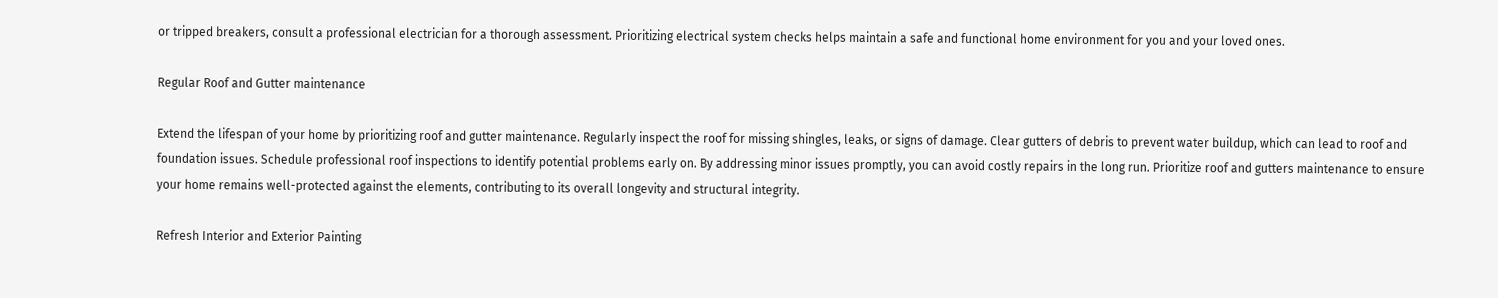or tripped breakers, consult a professional electrician for a thorough assessment. Prioritizing electrical system checks helps maintain a safe and functional home environment for you and your loved ones.

Regular Roof and Gutter maintenance

Extend the lifespan of your home by prioritizing roof and gutter maintenance. Regularly inspect the roof for missing shingles, leaks, or signs of damage. Clear gutters of debris to prevent water buildup, which can lead to roof and foundation issues. Schedule professional roof inspections to identify potential problems early on. By addressing minor issues promptly, you can avoid costly repairs in the long run. Prioritize roof and gutters maintenance to ensure your home remains well-protected against the elements, contributing to its overall longevity and structural integrity.

Refresh Interior and Exterior Painting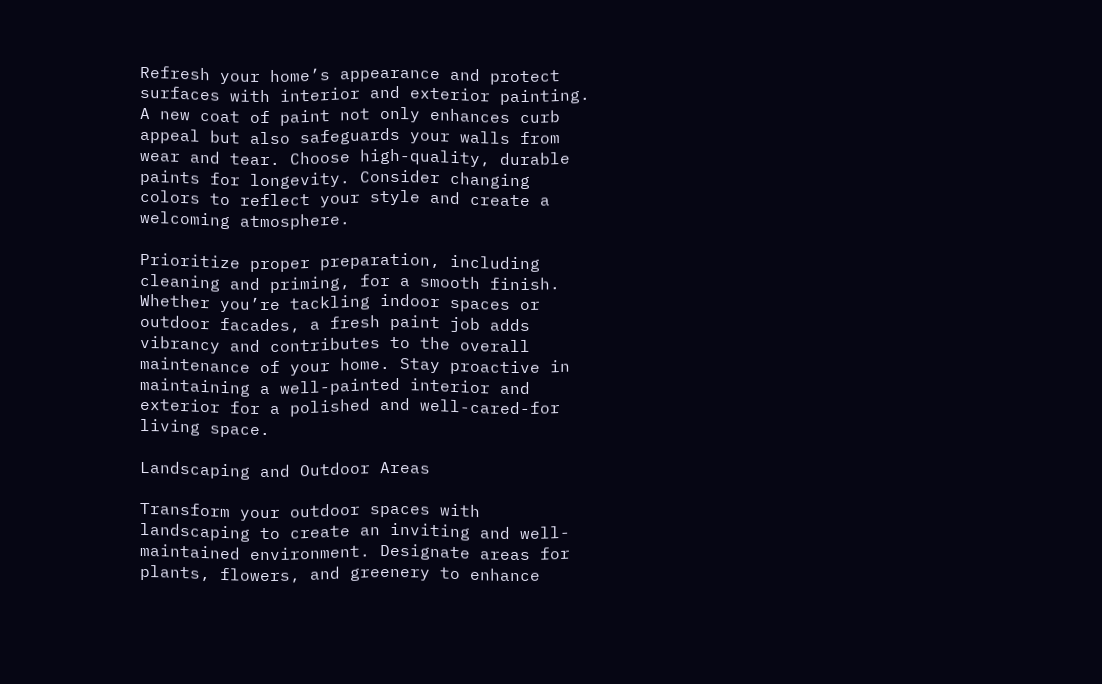Refresh your home’s appearance and protect surfaces with interior and exterior painting. A new coat of paint not only enhances curb appeal but also safeguards your walls from wear and tear. Choose high-quality, durable paints for longevity. Consider changing colors to reflect your style and create a welcoming atmosphere.

Prioritize proper preparation, including cleaning and priming, for a smooth finish. Whether you’re tackling indoor spaces or outdoor facades, a fresh paint job adds vibrancy and contributes to the overall maintenance of your home. Stay proactive in maintaining a well-painted interior and exterior for a polished and well-cared-for living space.

Landscaping and Outdoor Areas

Transform your outdoor spaces with landscaping to create an inviting and well-maintained environment. Designate areas for plants, flowers, and greenery to enhance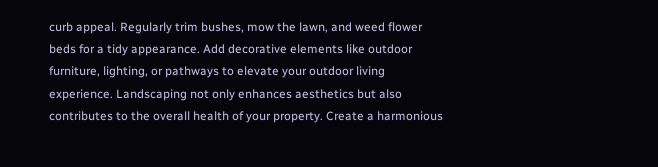curb appeal. Regularly trim bushes, mow the lawn, and weed flower beds for a tidy appearance. Add decorative elements like outdoor furniture, lighting, or pathways to elevate your outdoor living experience. Landscaping not only enhances aesthetics but also contributes to the overall health of your property. Create a harmonious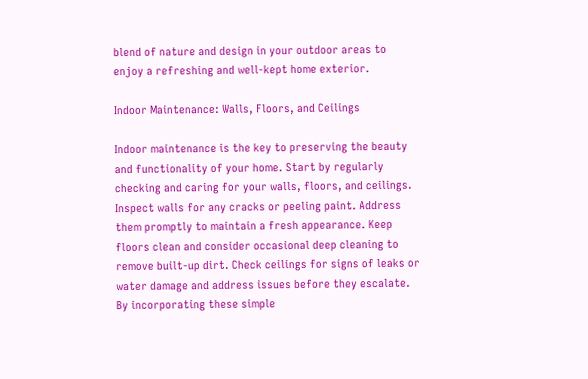blend of nature and design in your outdoor areas to enjoy a refreshing and well-kept home exterior.

Indoor Maintenance: Walls, Floors, and Ceilings

Indoor maintenance is the key to preserving the beauty and functionality of your home. Start by regularly checking and caring for your walls, floors, and ceilings. Inspect walls for any cracks or peeling paint. Address them promptly to maintain a fresh appearance. Keep floors clean and consider occasional deep cleaning to remove built-up dirt. Check ceilings for signs of leaks or water damage and address issues before they escalate. By incorporating these simple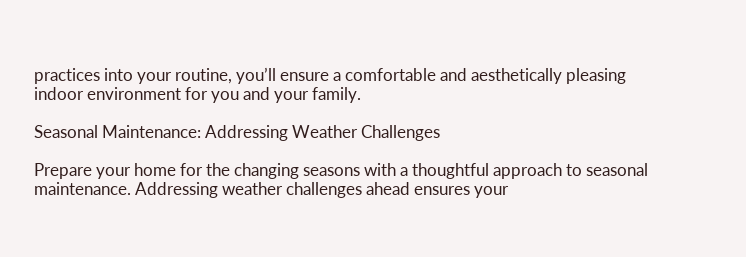practices into your routine, you’ll ensure a comfortable and aesthetically pleasing indoor environment for you and your family.

Seasonal Maintenance: Addressing Weather Challenges

Prepare your home for the changing seasons with a thoughtful approach to seasonal maintenance. Addressing weather challenges ahead ensures your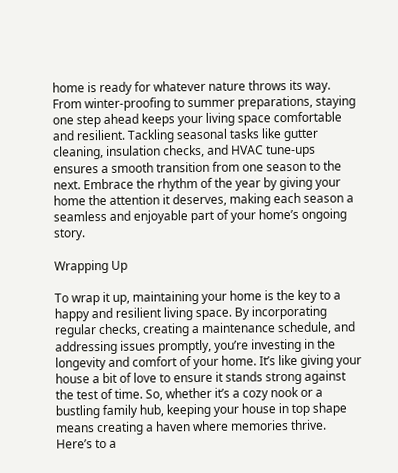home is ready for whatever nature throws its way. From winter-proofing to summer preparations, staying one step ahead keeps your living space comfortable and resilient. Tackling seasonal tasks like gutter cleaning, insulation checks, and HVAC tune-ups ensures a smooth transition from one season to the next. Embrace the rhythm of the year by giving your home the attention it deserves, making each season a seamless and enjoyable part of your home’s ongoing story.

Wrapping Up

To wrap it up, maintaining your home is the key to a happy and resilient living space. By incorporating regular checks, creating a maintenance schedule, and addressing issues promptly, you’re investing in the longevity and comfort of your home. It’s like giving your house a bit of love to ensure it stands strong against the test of time. So, whether it’s a cozy nook or a bustling family hub, keeping your house in top shape means creating a haven where memories thrive. Here’s to a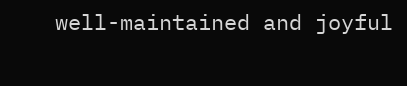well-maintained and joyful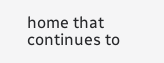home that continues to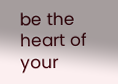be the heart of your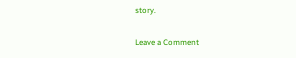story.

Leave a Comment